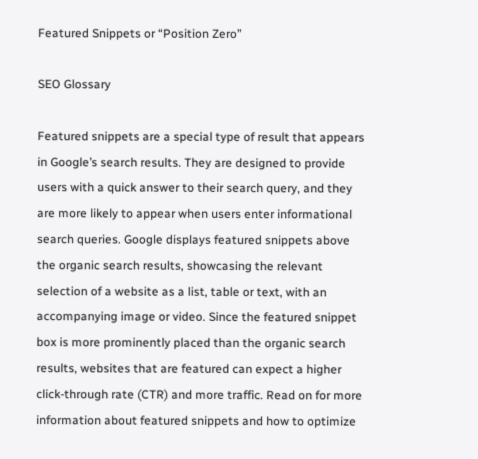Featured Snippets or “Position Zero”

SEO Glossary

Featured snippets are a special type of result that appears in Google’s search results. They are designed to provide users with a quick answer to their search query, and they are more likely to appear when users enter informational search queries. Google displays featured snippets above the organic search results, showcasing the relevant selection of a website as a list, table or text, with an accompanying image or video. Since the featured snippet box is more prominently placed than the organic search results, websites that are featured can expect a higher click-through rate (CTR) and more traffic. Read on for more information about featured snippets and how to optimize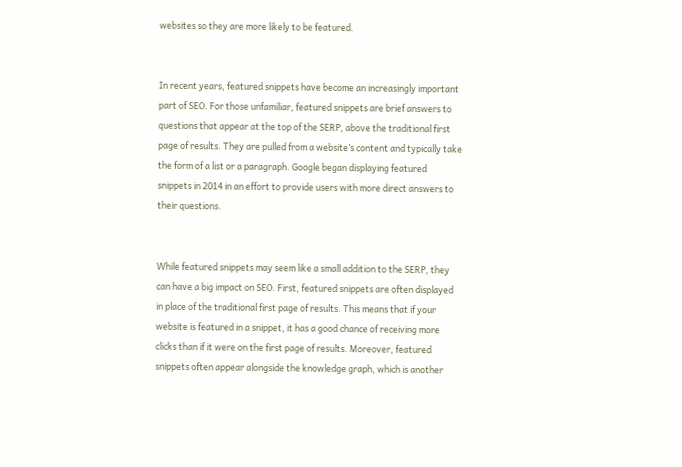websites so they are more likely to be featured.


In recent years, featured snippets have become an increasingly important part of SEO. For those unfamiliar, featured snippets are brief answers to questions that appear at the top of the SERP, above the traditional first page of results. They are pulled from a website’s content and typically take the form of a list or a paragraph. Google began displaying featured snippets in 2014 in an effort to provide users with more direct answers to their questions.


While featured snippets may seem like a small addition to the SERP, they can have a big impact on SEO. First, featured snippets are often displayed in place of the traditional first page of results. This means that if your website is featured in a snippet, it has a good chance of receiving more clicks than if it were on the first page of results. Moreover, featured snippets often appear alongside the knowledge graph, which is another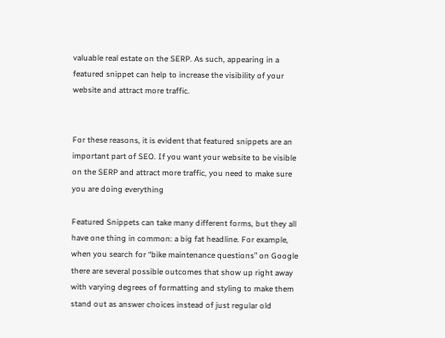valuable real estate on the SERP. As such, appearing in a featured snippet can help to increase the visibility of your website and attract more traffic.


For these reasons, it is evident that featured snippets are an important part of SEO. If you want your website to be visible on the SERP and attract more traffic, you need to make sure you are doing everything

Featured Snippets can take many different forms, but they all have one thing in common: a big fat headline. For example, when you search for “bike maintenance questions” on Google there are several possible outcomes that show up right away with varying degrees of formatting and styling to make them stand out as answer choices instead of just regular old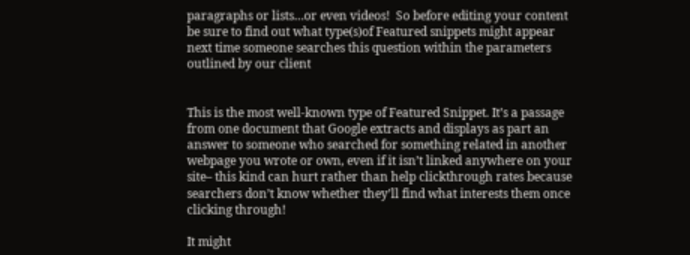paragraphs or lists…or even videos!  So before editing your content be sure to find out what type(s)of Featured snippets might appear next time someone searches this question within the parameters outlined by our client


This is the most well-known type of Featured Snippet. It’s a passage from one document that Google extracts and displays as part an answer to someone who searched for something related in another webpage you wrote or own, even if it isn’t linked anywhere on your site– this kind can hurt rather than help clickthrough rates because searchers don’t know whether they’ll find what interests them once clicking through!

It might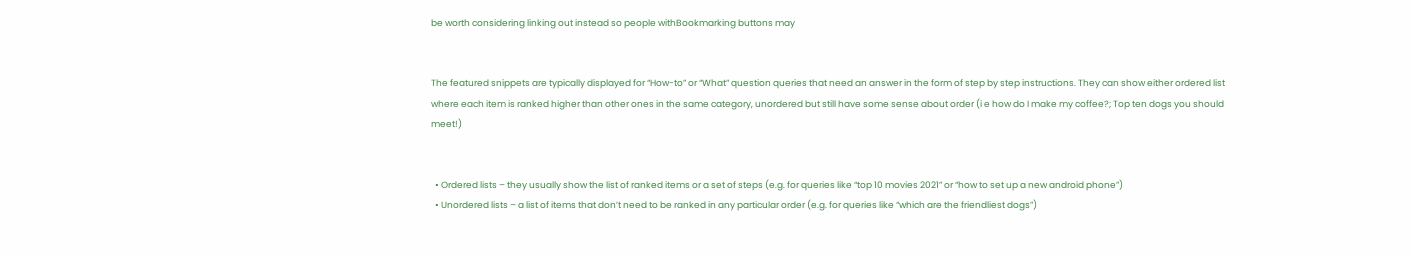be worth considering linking out instead so people withBookmarking buttons may


The featured snippets are typically displayed for “How-to” or “What” question queries that need an answer in the form of step by step instructions. They can show either ordered list where each item is ranked higher than other ones in the same category, unordered but still have some sense about order (i e how do I make my coffee?; Top ten dogs you should meet!)


  • Ordered lists – they usually show the list of ranked items or a set of steps (e.g. for queries like “top 10 movies 2021” or “how to set up a new android phone”)
  • Unordered lists – a list of items that don’t need to be ranked in any particular order (e.g. for queries like “which are the friendliest dogs”)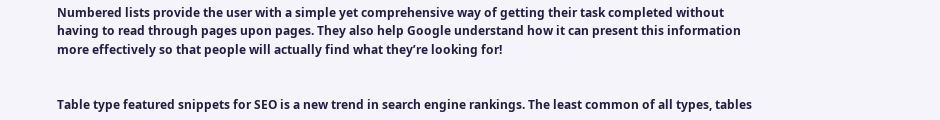Numbered lists provide the user with a simple yet comprehensive way of getting their task completed without having to read through pages upon pages. They also help Google understand how it can present this information more effectively so that people will actually find what they’re looking for!


Table type featured snippets for SEO is a new trend in search engine rankings. The least common of all types, tables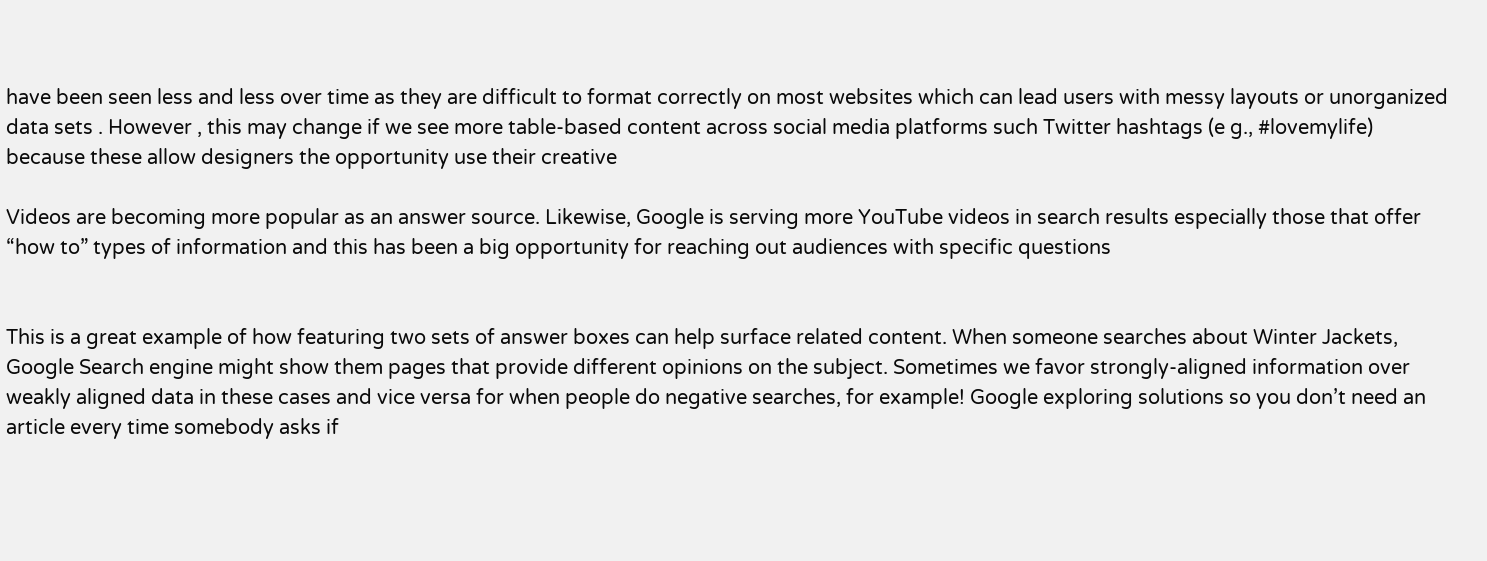have been seen less and less over time as they are difficult to format correctly on most websites which can lead users with messy layouts or unorganized data sets . However , this may change if we see more table-based content across social media platforms such Twitter hashtags (e g., #lovemylife) because these allow designers the opportunity use their creative

Videos are becoming more popular as an answer source. Likewise, Google is serving more YouTube videos in search results especially those that offer “how to” types of information and this has been a big opportunity for reaching out audiences with specific questions


This is a great example of how featuring two sets of answer boxes can help surface related content. When someone searches about Winter Jackets, Google Search engine might show them pages that provide different opinions on the subject. Sometimes we favor strongly-aligned information over weakly aligned data in these cases and vice versa for when people do negative searches, for example! Google exploring solutions so you don’t need an article every time somebody asks if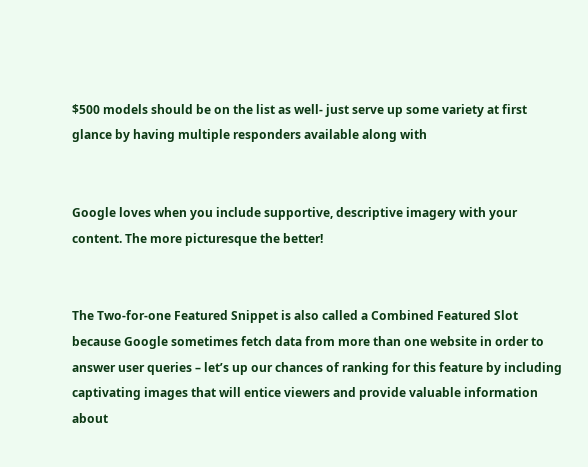$500 models should be on the list as well- just serve up some variety at first glance by having multiple responders available along with


Google loves when you include supportive, descriptive imagery with your content. The more picturesque the better!


The Two-for-one Featured Snippet is also called a Combined Featured Slot because Google sometimes fetch data from more than one website in order to answer user queries – let’s up our chances of ranking for this feature by including captivating images that will entice viewers and provide valuable information about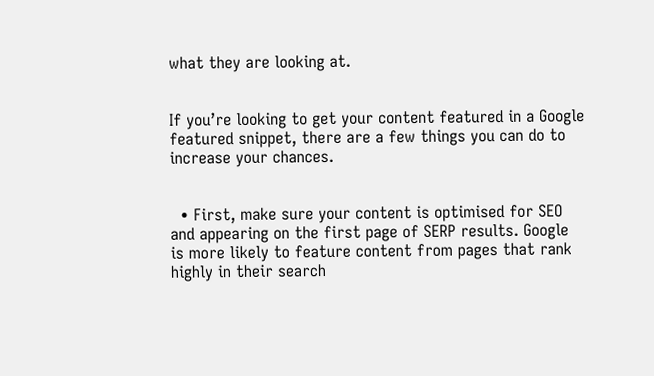what they are looking at.


If you’re looking to get your content featured in a Google featured snippet, there are a few things you can do to increase your chances.


  • First, make sure your content is optimised for SEO and appearing on the first page of SERP results. Google is more likely to feature content from pages that rank highly in their search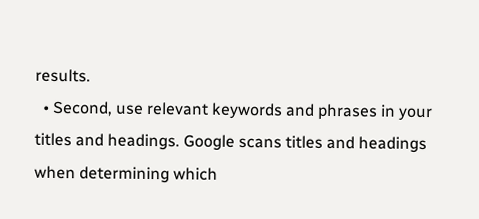results.
  • Second, use relevant keywords and phrases in your titles and headings. Google scans titles and headings when determining which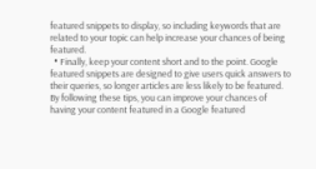featured snippets to display, so including keywords that are related to your topic can help increase your chances of being featured.
  • Finally, keep your content short and to the point. Google featured snippets are designed to give users quick answers to their queries, so longer articles are less likely to be featured. By following these tips, you can improve your chances of having your content featured in a Google featured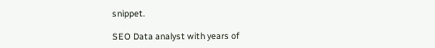snippet.

SEO Data analyst with years of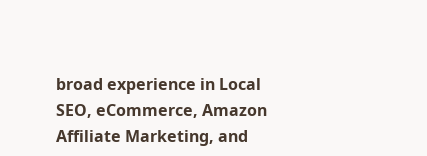broad experience in Local SEO, eCommerce, Amazon Affiliate Marketing, and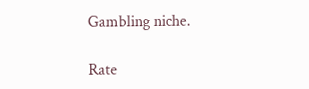Gambling niche.

Rate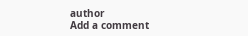author
Add a comment